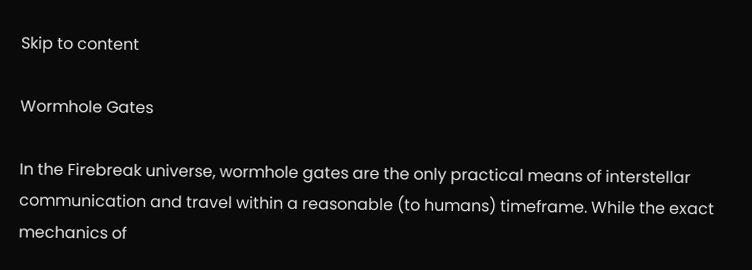Skip to content

Wormhole Gates

In the Firebreak universe, wormhole gates are the only practical means of interstellar communication and travel within a reasonable (to humans) timeframe. While the exact mechanics of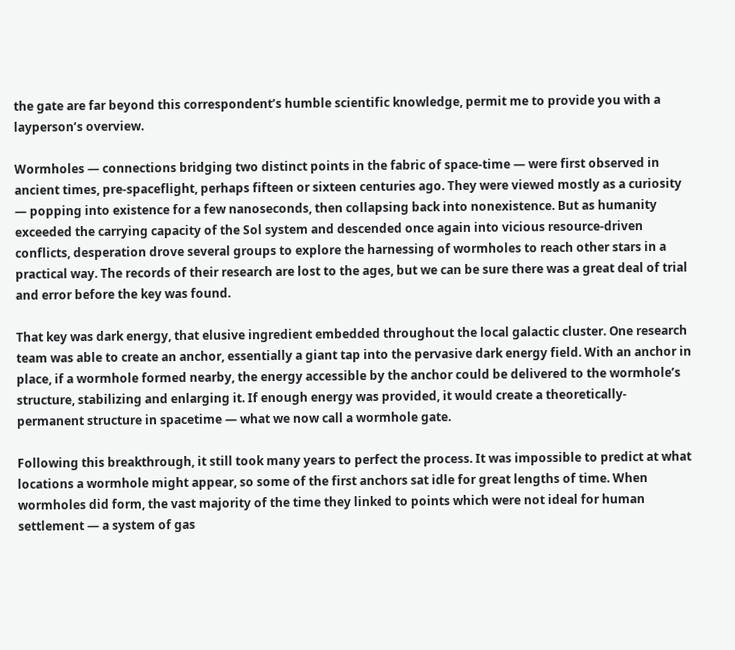the gate are far beyond this correspondent’s humble scientific knowledge, permit me to provide you with a layperson’s overview.

Wormholes — connections bridging two distinct points in the fabric of space-time — were first observed in ancient times, pre-spaceflight, perhaps fifteen or sixteen centuries ago. They were viewed mostly as a curiosity — popping into existence for a few nanoseconds, then collapsing back into nonexistence. But as humanity exceeded the carrying capacity of the Sol system and descended once again into vicious resource-driven conflicts, desperation drove several groups to explore the harnessing of wormholes to reach other stars in a practical way. The records of their research are lost to the ages, but we can be sure there was a great deal of trial and error before the key was found.

That key was dark energy, that elusive ingredient embedded throughout the local galactic cluster. One research team was able to create an anchor, essentially a giant tap into the pervasive dark energy field. With an anchor in place, if a wormhole formed nearby, the energy accessible by the anchor could be delivered to the wormhole’s structure, stabilizing and enlarging it. If enough energy was provided, it would create a theoretically-permanent structure in spacetime — what we now call a wormhole gate.

Following this breakthrough, it still took many years to perfect the process. It was impossible to predict at what locations a wormhole might appear, so some of the first anchors sat idle for great lengths of time. When wormholes did form, the vast majority of the time they linked to points which were not ideal for human settlement — a system of gas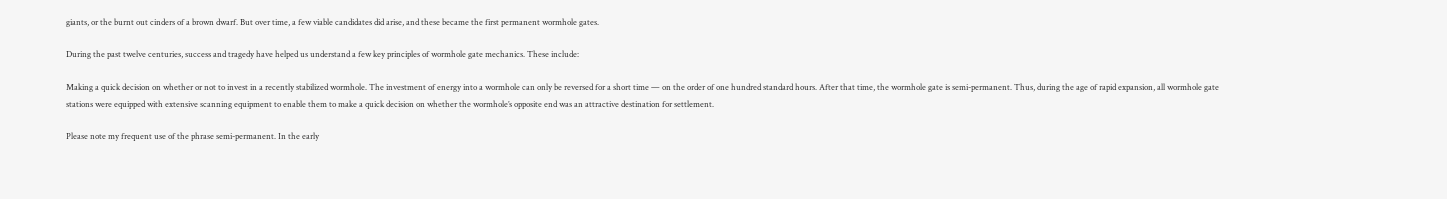giants, or the burnt out cinders of a brown dwarf. But over time, a few viable candidates did arise, and these became the first permanent wormhole gates.

During the past twelve centuries, success and tragedy have helped us understand a few key principles of wormhole gate mechanics. These include:

Making a quick decision on whether or not to invest in a recently stabilized wormhole. The investment of energy into a wormhole can only be reversed for a short time — on the order of one hundred standard hours. After that time, the wormhole gate is semi-permanent. Thus, during the age of rapid expansion, all wormhole gate stations were equipped with extensive scanning equipment to enable them to make a quick decision on whether the wormhole’s opposite end was an attractive destination for settlement.

Please note my frequent use of the phrase semi-permanent. In the early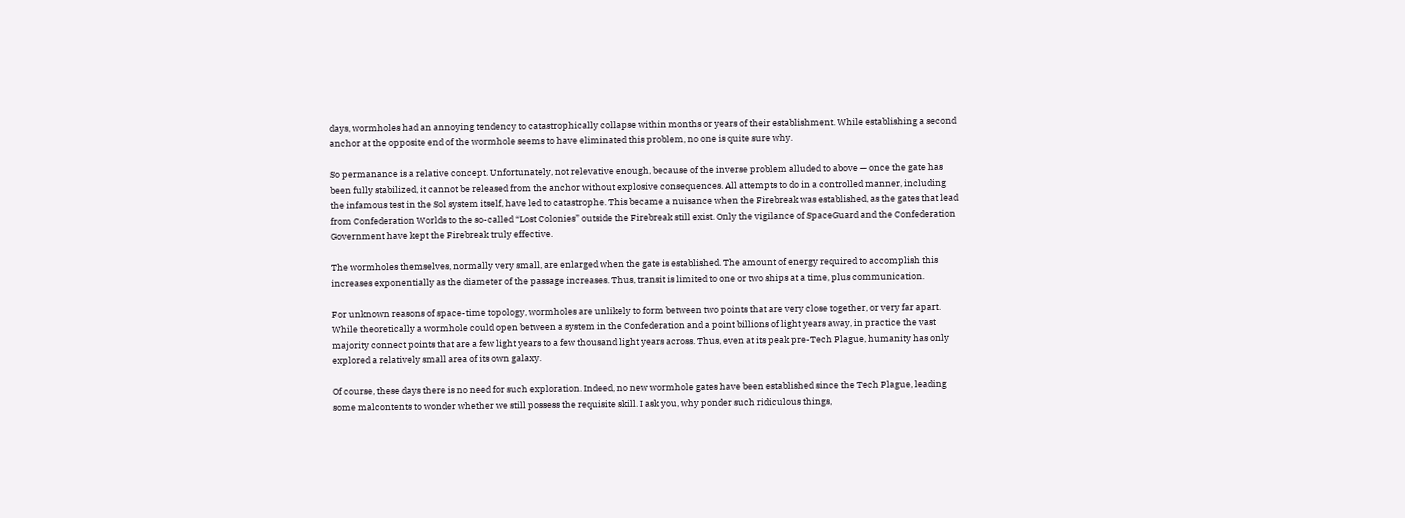days, wormholes had an annoying tendency to catastrophically collapse within months or years of their establishment. While establishing a second anchor at the opposite end of the wormhole seems to have eliminated this problem, no one is quite sure why.

So permanance is a relative concept. Unfortunately, not relevative enough, because of the inverse problem alluded to above — once the gate has been fully stabilized, it cannot be released from the anchor without explosive consequences. All attempts to do in a controlled manner, including the infamous test in the Sol system itself, have led to catastrophe. This became a nuisance when the Firebreak was established, as the gates that lead from Confederation Worlds to the so-called “Lost Colonies” outside the Firebreak still exist. Only the vigilance of SpaceGuard and the Confederation Government have kept the Firebreak truly effective.

The wormholes themselves, normally very small, are enlarged when the gate is established. The amount of energy required to accomplish this increases exponentially as the diameter of the passage increases. Thus, transit is limited to one or two ships at a time, plus communication.

For unknown reasons of space-time topology, wormholes are unlikely to form between two points that are very close together, or very far apart. While theoretically a wormhole could open between a system in the Confederation and a point billions of light years away, in practice the vast majority connect points that are a few light years to a few thousand light years across. Thus, even at its peak pre-Tech Plague, humanity has only explored a relatively small area of its own galaxy.

Of course, these days there is no need for such exploration. Indeed, no new wormhole gates have been established since the Tech Plague, leading some malcontents to wonder whether we still possess the requisite skill. I ask you, why ponder such ridiculous things,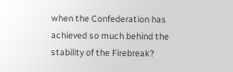when the Confederation has achieved so much behind the stability of the Firebreak?